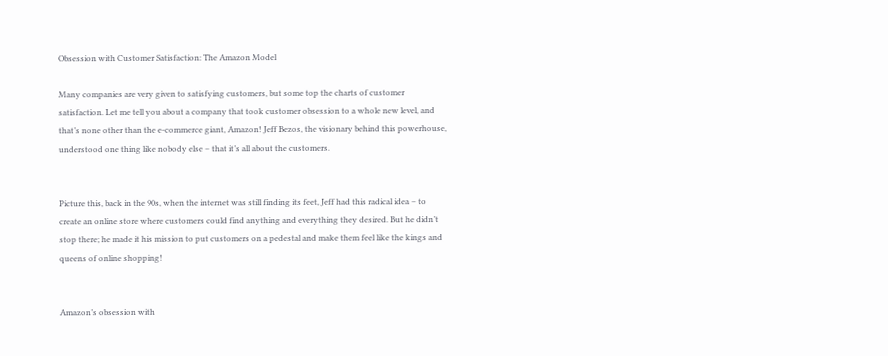Obsession with Customer Satisfaction: The Amazon Model

Many companies are very given to satisfying customers, but some top the charts of customer satisfaction. Let me tell you about a company that took customer obsession to a whole new level, and that’s none other than the e-commerce giant, Amazon! Jeff Bezos, the visionary behind this powerhouse, understood one thing like nobody else – that it’s all about the customers.


Picture this, back in the 90s, when the internet was still finding its feet, Jeff had this radical idea – to create an online store where customers could find anything and everything they desired. But he didn’t stop there; he made it his mission to put customers on a pedestal and make them feel like the kings and queens of online shopping!


Amazon’s obsession with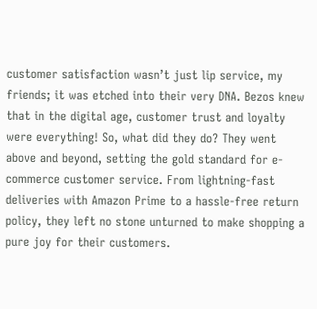customer satisfaction wasn’t just lip service, my friends; it was etched into their very DNA. Bezos knew that in the digital age, customer trust and loyalty were everything! So, what did they do? They went above and beyond, setting the gold standard for e-commerce customer service. From lightning-fast deliveries with Amazon Prime to a hassle-free return policy, they left no stone unturned to make shopping a pure joy for their customers.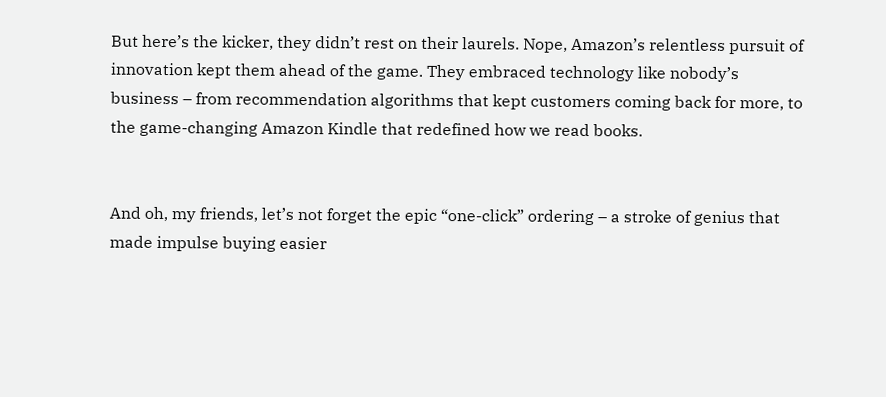But here’s the kicker, they didn’t rest on their laurels. Nope, Amazon’s relentless pursuit of innovation kept them ahead of the game. They embraced technology like nobody’s business – from recommendation algorithms that kept customers coming back for more, to the game-changing Amazon Kindle that redefined how we read books.


And oh, my friends, let’s not forget the epic “one-click” ordering – a stroke of genius that made impulse buying easier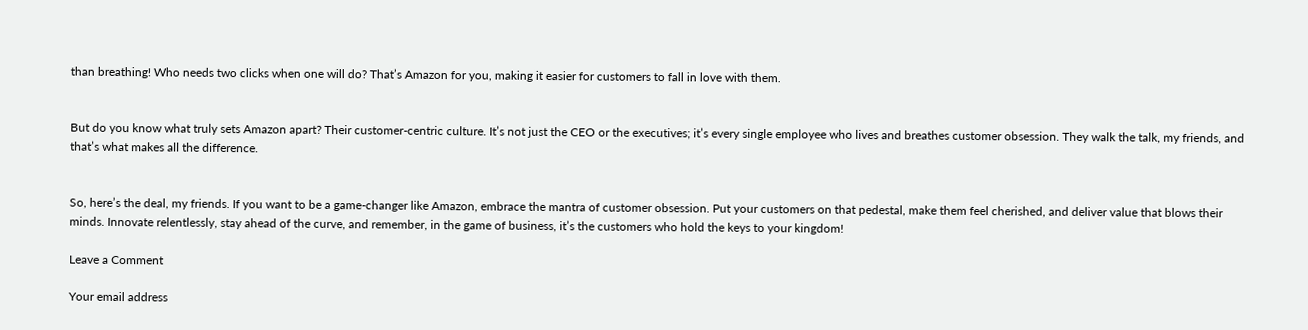than breathing! Who needs two clicks when one will do? That’s Amazon for you, making it easier for customers to fall in love with them.


But do you know what truly sets Amazon apart? Their customer-centric culture. It’s not just the CEO or the executives; it’s every single employee who lives and breathes customer obsession. They walk the talk, my friends, and that’s what makes all the difference.


So, here’s the deal, my friends. If you want to be a game-changer like Amazon, embrace the mantra of customer obsession. Put your customers on that pedestal, make them feel cherished, and deliver value that blows their minds. Innovate relentlessly, stay ahead of the curve, and remember, in the game of business, it’s the customers who hold the keys to your kingdom!

Leave a Comment

Your email address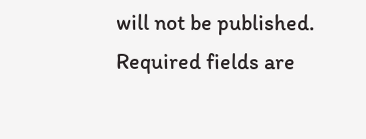will not be published. Required fields are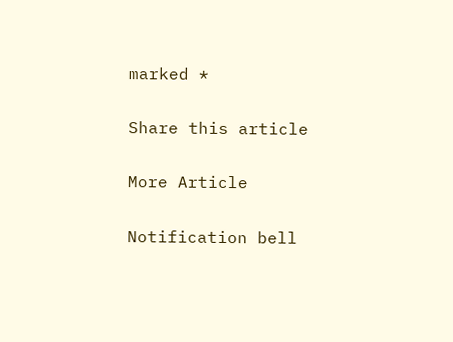marked *

Share this article

More Article

Notification bell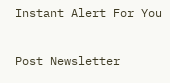Instant Alert For You

Post Newsletter